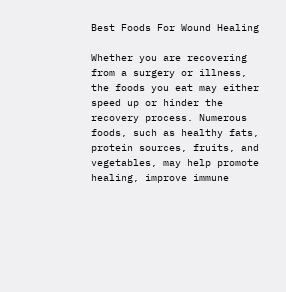Best Foods For Wound Healing

Whether you are recovering from a surgery or illness, the foods you eat may either speed up or hinder the recovery process. Numerous foods, such as healthy fats, protein sources, fruits, and vegetables, may help promote healing, improve immune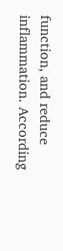function, and reduce inflammation. According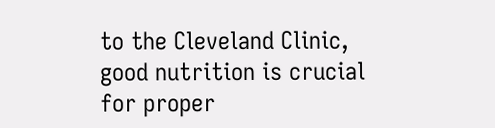to the Cleveland Clinic, good nutrition is crucial for proper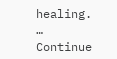healing. … Continue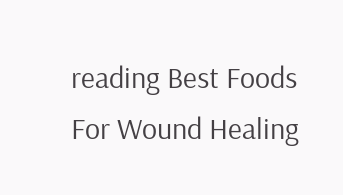reading Best Foods For Wound Healing